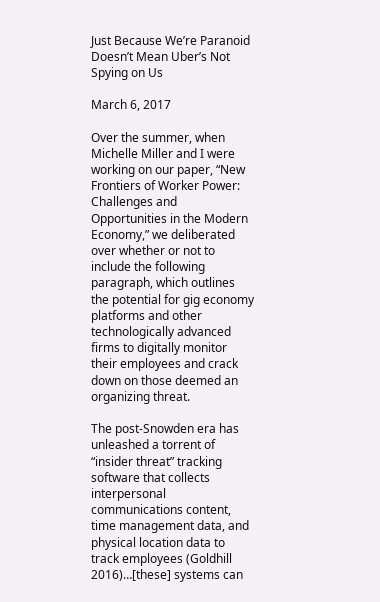Just Because We’re Paranoid Doesn’t Mean Uber’s Not Spying on Us

March 6, 2017

Over the summer, when Michelle Miller and I were working on our paper, “New Frontiers of Worker Power: Challenges and Opportunities in the Modern Economy,” we deliberated over whether or not to include the following paragraph, which outlines the potential for gig economy platforms and other technologically advanced firms to digitally monitor their employees and crack down on those deemed an organizing threat.

The post-Snowden era has unleashed a torrent of “insider threat” tracking software that collects interpersonal communications content, time management data, and physical location data to track employees (Goldhill 2016)…[these] systems can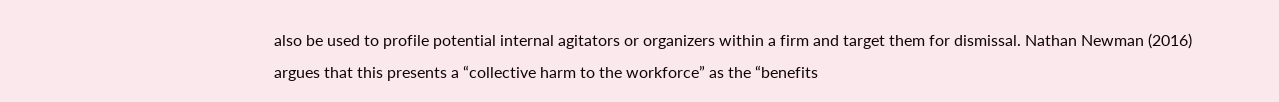also be used to profile potential internal agitators or organizers within a firm and target them for dismissal. Nathan Newman (2016) argues that this presents a “collective harm to the workforce” as the “benefits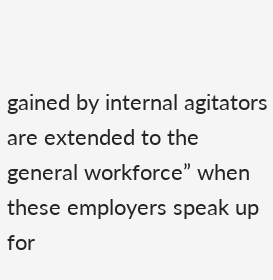gained by internal agitators are extended to the general workforce” when these employers speak up for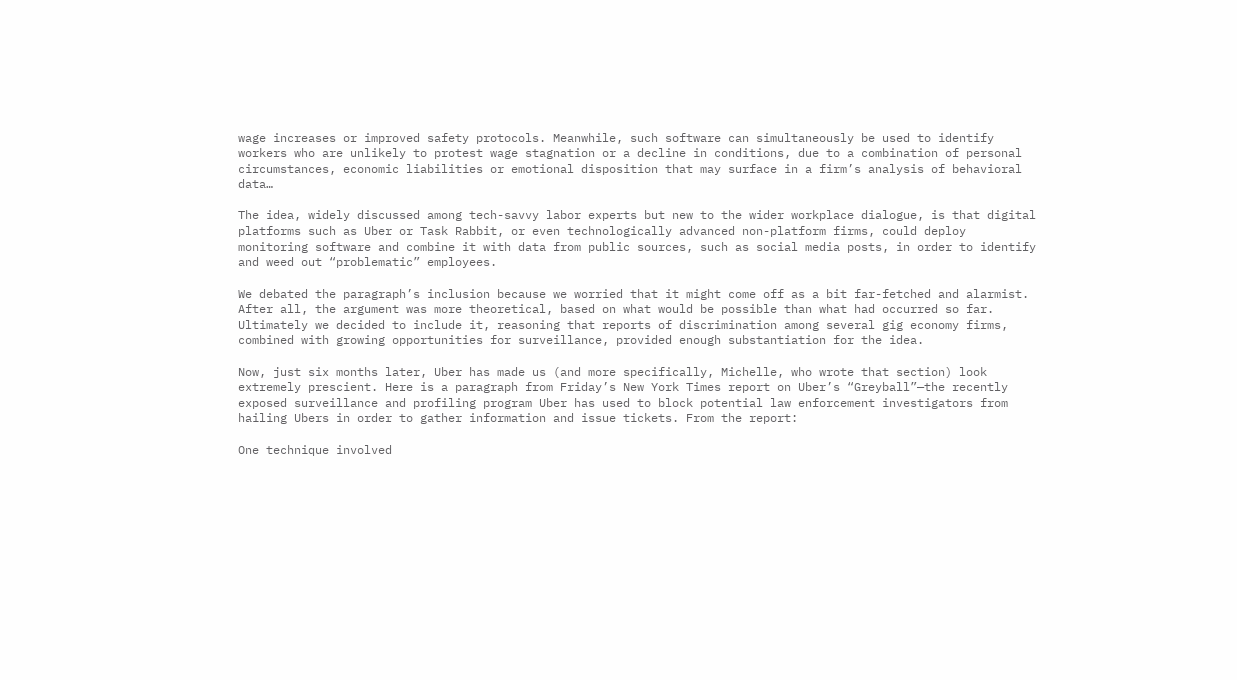wage increases or improved safety protocols. Meanwhile, such software can simultaneously be used to identify workers who are unlikely to protest wage stagnation or a decline in conditions, due to a combination of personal circumstances, economic liabilities or emotional disposition that may surface in a firm’s analysis of behavioral data…

The idea, widely discussed among tech-savvy labor experts but new to the wider workplace dialogue, is that digital platforms such as Uber or Task Rabbit, or even technologically advanced non-platform firms, could deploy monitoring software and combine it with data from public sources, such as social media posts, in order to identify and weed out “problematic” employees.

We debated the paragraph’s inclusion because we worried that it might come off as a bit far-fetched and alarmist. After all, the argument was more theoretical, based on what would be possible than what had occurred so far. Ultimately we decided to include it, reasoning that reports of discrimination among several gig economy firms, combined with growing opportunities for surveillance, provided enough substantiation for the idea.

Now, just six months later, Uber has made us (and more specifically, Michelle, who wrote that section) look extremely prescient. Here is a paragraph from Friday’s New York Times report on Uber’s “Greyball”—the recently exposed surveillance and profiling program Uber has used to block potential law enforcement investigators from hailing Ubers in order to gather information and issue tickets. From the report:

One technique involved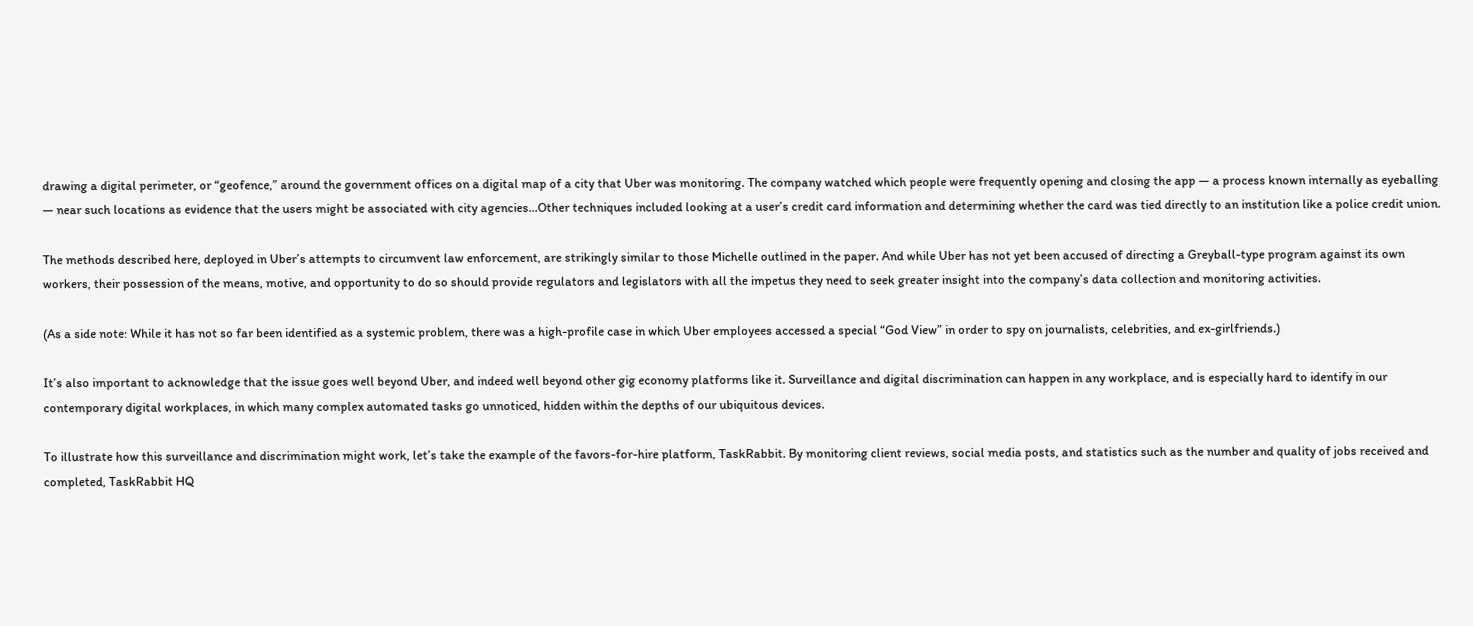drawing a digital perimeter, or “geofence,” around the government offices on a digital map of a city that Uber was monitoring. The company watched which people were frequently opening and closing the app — a process known internally as eyeballing — near such locations as evidence that the users might be associated with city agencies…Other techniques included looking at a user’s credit card information and determining whether the card was tied directly to an institution like a police credit union.

The methods described here, deployed in Uber’s attempts to circumvent law enforcement, are strikingly similar to those Michelle outlined in the paper. And while Uber has not yet been accused of directing a Greyball-type program against its own workers, their possession of the means, motive, and opportunity to do so should provide regulators and legislators with all the impetus they need to seek greater insight into the company’s data collection and monitoring activities.

(As a side note: While it has not so far been identified as a systemic problem, there was a high-profile case in which Uber employees accessed a special “God View” in order to spy on journalists, celebrities, and ex-girlfriends.)

It’s also important to acknowledge that the issue goes well beyond Uber, and indeed well beyond other gig economy platforms like it. Surveillance and digital discrimination can happen in any workplace, and is especially hard to identify in our contemporary digital workplaces, in which many complex automated tasks go unnoticed, hidden within the depths of our ubiquitous devices.

To illustrate how this surveillance and discrimination might work, let’s take the example of the favors-for-hire platform, TaskRabbit. By monitoring client reviews, social media posts, and statistics such as the number and quality of jobs received and completed, TaskRabbit HQ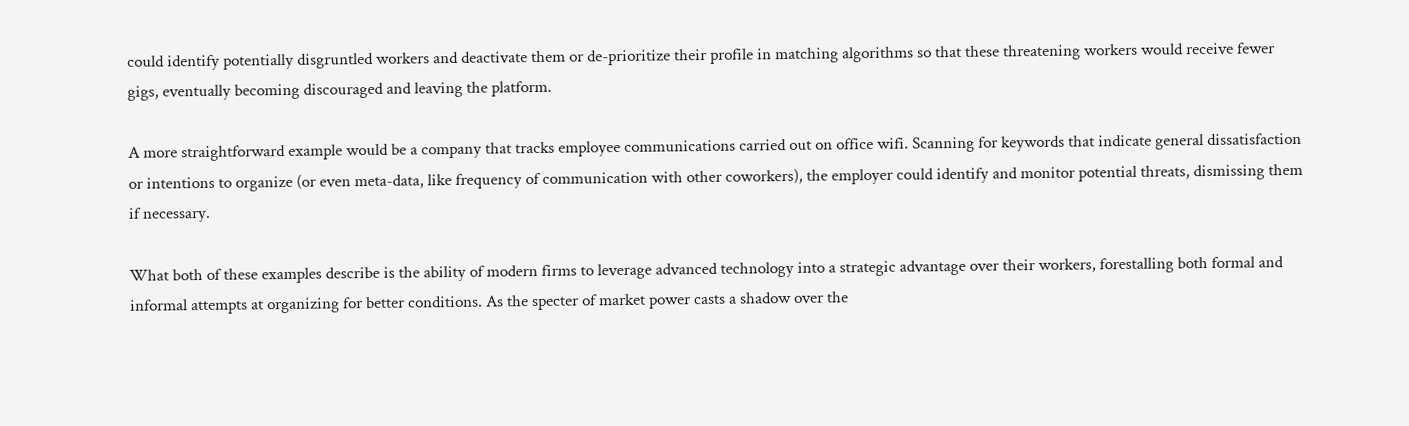could identify potentially disgruntled workers and deactivate them or de-prioritize their profile in matching algorithms so that these threatening workers would receive fewer gigs, eventually becoming discouraged and leaving the platform.

A more straightforward example would be a company that tracks employee communications carried out on office wifi. Scanning for keywords that indicate general dissatisfaction or intentions to organize (or even meta-data, like frequency of communication with other coworkers), the employer could identify and monitor potential threats, dismissing them if necessary.

What both of these examples describe is the ability of modern firms to leverage advanced technology into a strategic advantage over their workers, forestalling both formal and informal attempts at organizing for better conditions. As the specter of market power casts a shadow over the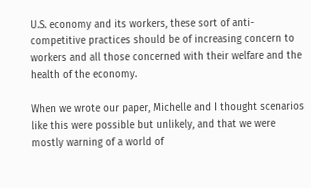U.S. economy and its workers, these sort of anti-competitive practices should be of increasing concern to workers and all those concerned with their welfare and the health of the economy.

When we wrote our paper, Michelle and I thought scenarios like this were possible but unlikely, and that we were mostly warning of a world of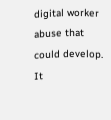digital worker abuse that could develop. It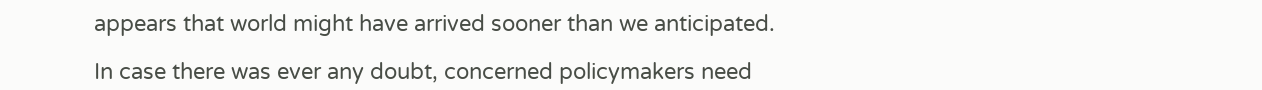appears that world might have arrived sooner than we anticipated.

In case there was ever any doubt, concerned policymakers need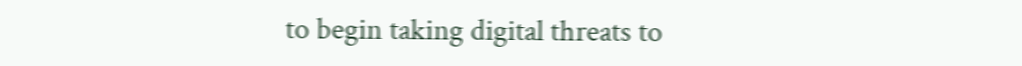to begin taking digital threats to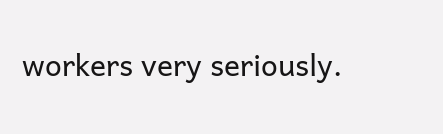workers very seriously.